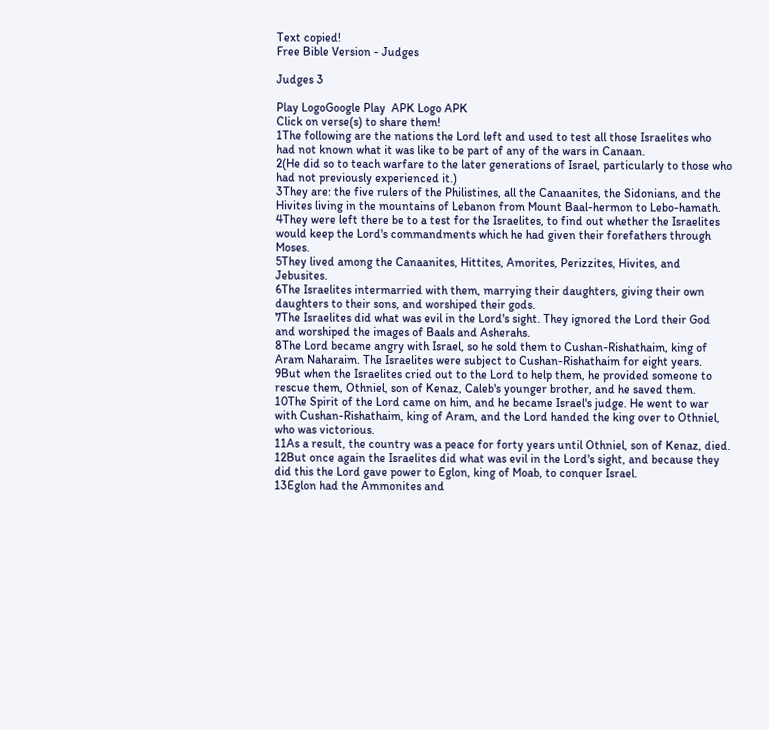Text copied!
Free Bible Version - Judges

Judges 3

Play LogoGoogle Play  APK Logo APK
Click on verse(s) to share them!
1The following are the nations the Lord left and used to test all those Israelites who had not known what it was like to be part of any of the wars in Canaan.
2(He did so to teach warfare to the later generations of Israel, particularly to those who had not previously experienced it.)
3They are: the five rulers of the Philistines, all the Canaanites, the Sidonians, and the Hivites living in the mountains of Lebanon from Mount Baal-hermon to Lebo-hamath.
4They were left there be to a test for the Israelites, to find out whether the Israelites would keep the Lord's commandments which he had given their forefathers through Moses.
5They lived among the Canaanites, Hittites, Amorites, Perizzites, Hivites, and Jebusites.
6The Israelites intermarried with them, marrying their daughters, giving their own daughters to their sons, and worshiped their gods.
7The Israelites did what was evil in the Lord's sight. They ignored the Lord their God and worshiped the images of Baals and Asherahs.
8The Lord became angry with Israel, so he sold them to Cushan-Rishathaim, king of Aram Naharaim. The Israelites were subject to Cushan-Rishathaim for eight years.
9But when the Israelites cried out to the Lord to help them, he provided someone to rescue them, Othniel, son of Kenaz, Caleb's younger brother, and he saved them.
10The Spirit of the Lord came on him, and he became Israel's judge. He went to war with Cushan-Rishathaim, king of Aram, and the Lord handed the king over to Othniel, who was victorious.
11As a result, the country was a peace for forty years until Othniel, son of Kenaz, died.
12But once again the Israelites did what was evil in the Lord's sight, and because they did this the Lord gave power to Eglon, king of Moab, to conquer Israel.
13Eglon had the Ammonites and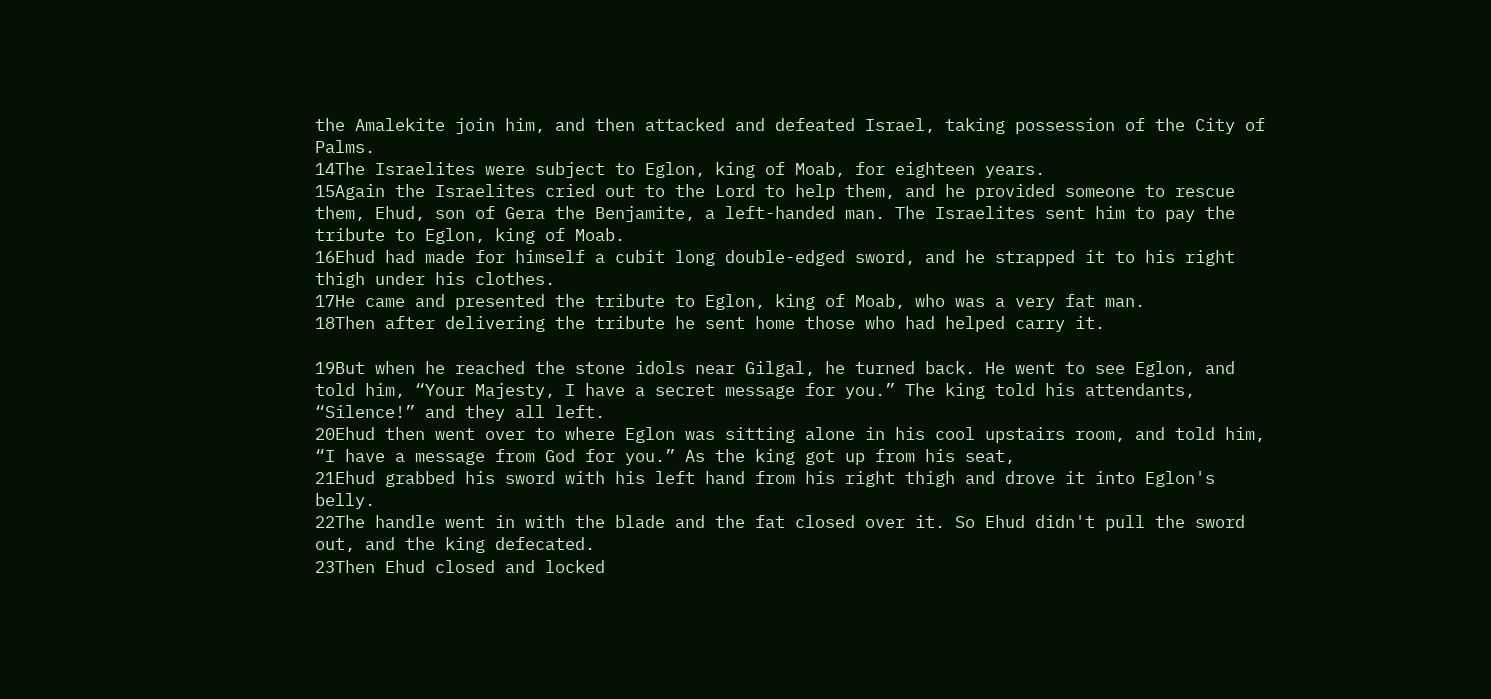the Amalekite join him, and then attacked and defeated Israel, taking possession of the City of Palms.
14The Israelites were subject to Eglon, king of Moab, for eighteen years.
15Again the Israelites cried out to the Lord to help them, and he provided someone to rescue them, Ehud, son of Gera the Benjamite, a left-handed man. The Israelites sent him to pay the tribute to Eglon, king of Moab.
16Ehud had made for himself a cubit long double-edged sword, and he strapped it to his right thigh under his clothes.
17He came and presented the tribute to Eglon, king of Moab, who was a very fat man.
18Then after delivering the tribute he sent home those who had helped carry it.

19But when he reached the stone idols near Gilgal, he turned back. He went to see Eglon, and told him, “Your Majesty, I have a secret message for you.” The king told his attendants, “Silence!” and they all left.
20Ehud then went over to where Eglon was sitting alone in his cool upstairs room, and told him, “I have a message from God for you.” As the king got up from his seat,
21Ehud grabbed his sword with his left hand from his right thigh and drove it into Eglon's belly.
22The handle went in with the blade and the fat closed over it. So Ehud didn't pull the sword out, and the king defecated.
23Then Ehud closed and locked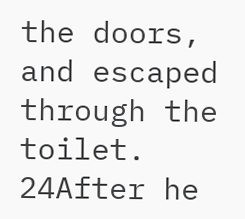the doors, and escaped through the toilet.
24After he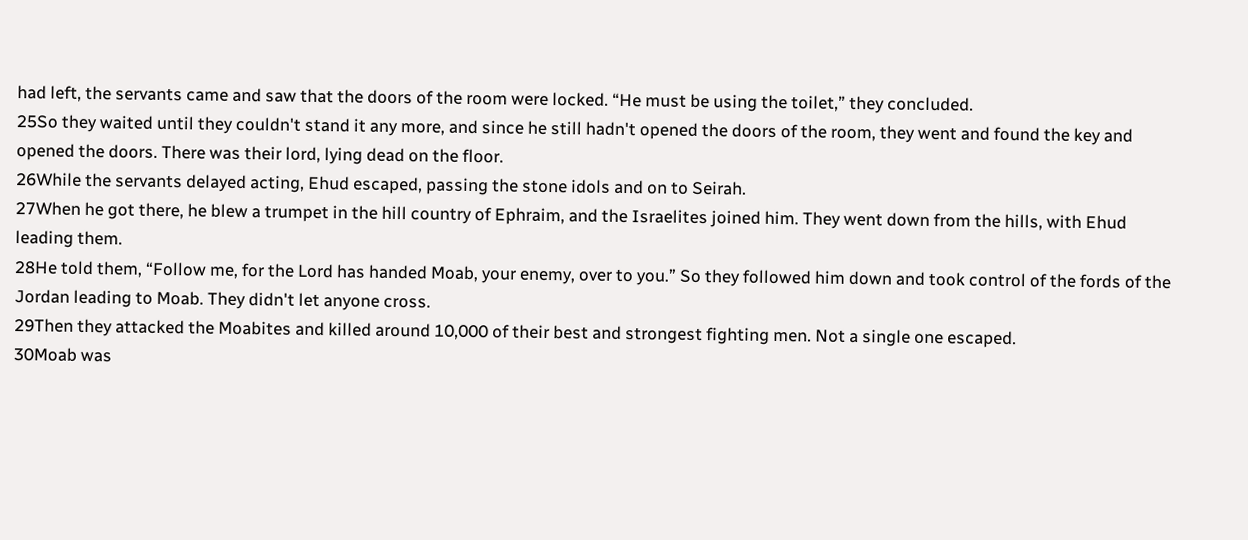had left, the servants came and saw that the doors of the room were locked. “He must be using the toilet,” they concluded.
25So they waited until they couldn't stand it any more, and since he still hadn't opened the doors of the room, they went and found the key and opened the doors. There was their lord, lying dead on the floor.
26While the servants delayed acting, Ehud escaped, passing the stone idols and on to Seirah.
27When he got there, he blew a trumpet in the hill country of Ephraim, and the Israelites joined him. They went down from the hills, with Ehud leading them.
28He told them, “Follow me, for the Lord has handed Moab, your enemy, over to you.” So they followed him down and took control of the fords of the Jordan leading to Moab. They didn't let anyone cross.
29Then they attacked the Moabites and killed around 10,000 of their best and strongest fighting men. Not a single one escaped.
30Moab was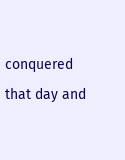conquered that day and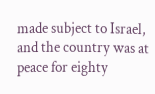made subject to Israel, and the country was at peace for eighty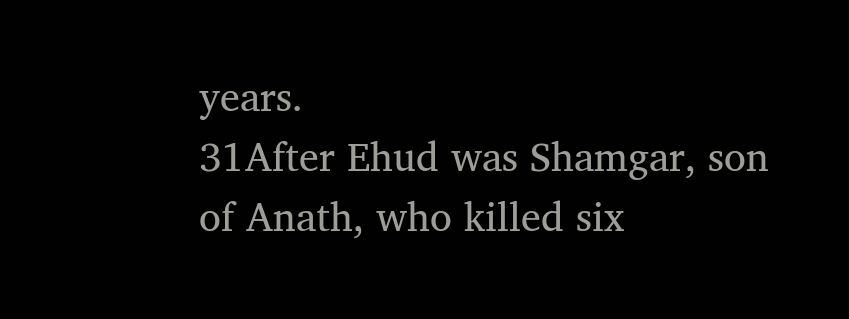years.
31After Ehud was Shamgar, son of Anath, who killed six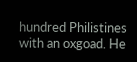hundred Philistines with an oxgoad. He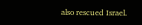also rescued Israel.